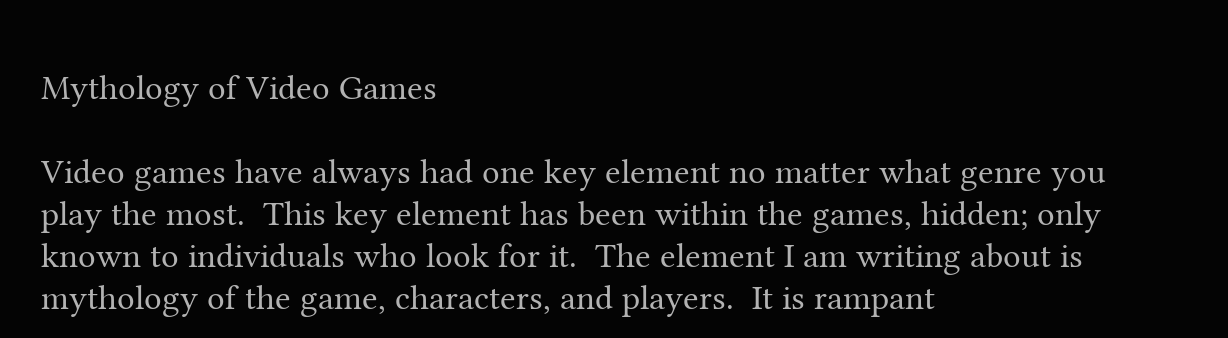Mythology of Video Games

Video games have always had one key element no matter what genre you play the most.  This key element has been within the games, hidden; only known to individuals who look for it.  The element I am writing about is mythology of the game, characters, and players.  It is rampant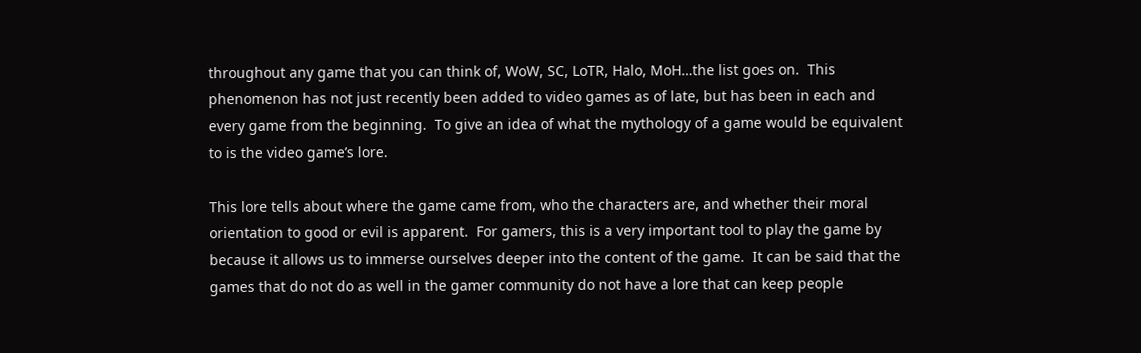throughout any game that you can think of, WoW, SC, LoTR, Halo, MoH…the list goes on.  This phenomenon has not just recently been added to video games as of late, but has been in each and every game from the beginning.  To give an idea of what the mythology of a game would be equivalent to is the video game’s lore.

This lore tells about where the game came from, who the characters are, and whether their moral orientation to good or evil is apparent.  For gamers, this is a very important tool to play the game by because it allows us to immerse ourselves deeper into the content of the game.  It can be said that the games that do not do as well in the gamer community do not have a lore that can keep people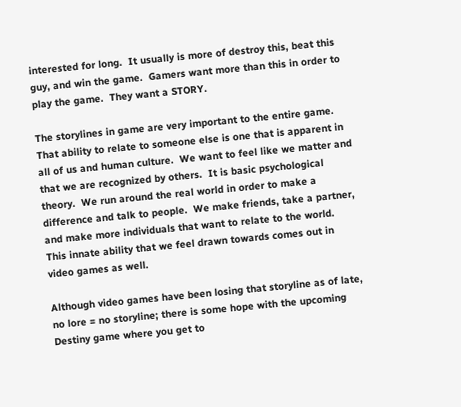interested for long.  It usually is more of destroy this, beat this guy, and win the game.  Gamers want more than this in order to play the game.  They want a STORY.

The storylines in game are very important to the entire game.  That ability to relate to someone else is one that is apparent in all of us and human culture.  We want to feel like we matter and that we are recognized by others.  It is basic psychological theory.  We run around the real world in order to make a difference and talk to people.  We make friends, take a partner, and make more individuals that want to relate to the world.  This innate ability that we feel drawn towards comes out in video games as well.

Although video games have been losing that storyline as of late, no lore = no storyline; there is some hope with the upcoming Destiny game where you get to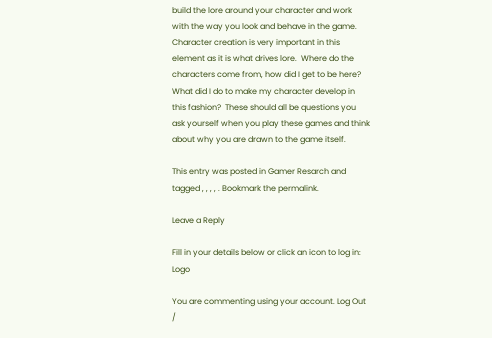build the lore around your character and work with the way you look and behave in the game.  Character creation is very important in this element as it is what drives lore.  Where do the characters come from, how did I get to be here?  What did I do to make my character develop in this fashion?  These should all be questions you ask yourself when you play these games and think about why you are drawn to the game itself.

This entry was posted in Gamer Resarch and tagged , , , , . Bookmark the permalink.

Leave a Reply

Fill in your details below or click an icon to log in: Logo

You are commenting using your account. Log Out /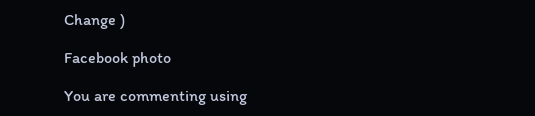Change )

Facebook photo

You are commenting using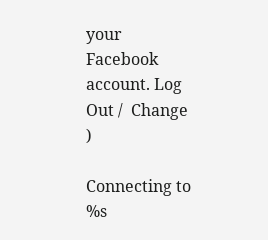your Facebook account. Log Out /  Change )

Connecting to %s